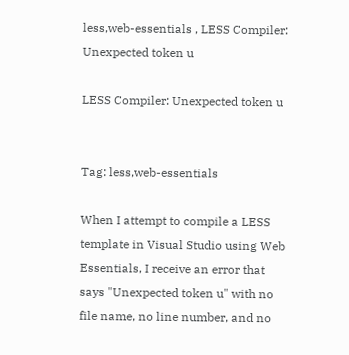less,web-essentials , LESS Compiler: Unexpected token u

LESS Compiler: Unexpected token u


Tag: less,web-essentials

When I attempt to compile a LESS template in Visual Studio using Web Essentials, I receive an error that says "Unexpected token u" with no file name, no line number, and no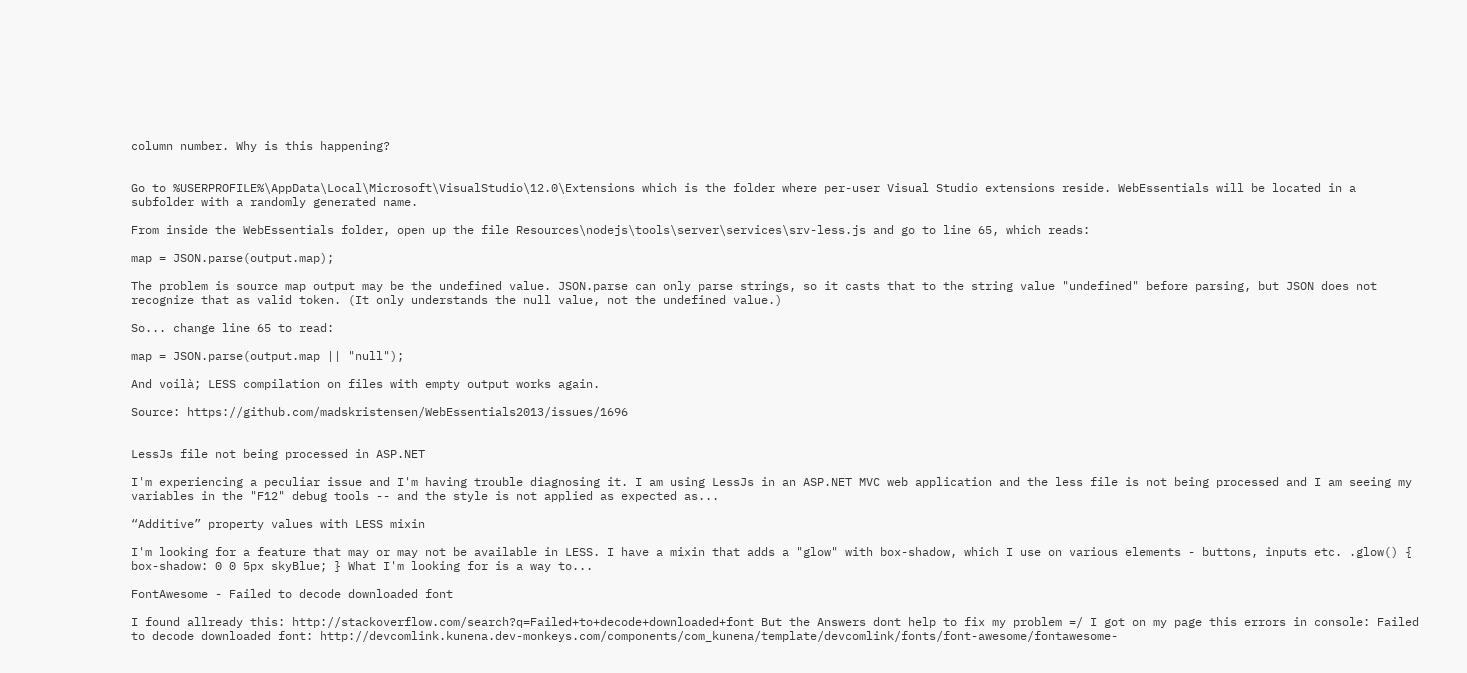column number. Why is this happening?


Go to %USERPROFILE%\AppData\Local\Microsoft\VisualStudio\12.0\Extensions which is the folder where per-user Visual Studio extensions reside. WebEssentials will be located in a subfolder with a randomly generated name.

From inside the WebEssentials folder, open up the file Resources\nodejs\tools\server\services\srv-less.js and go to line 65, which reads:

map = JSON.parse(output.map);

The problem is source map output may be the undefined value. JSON.parse can only parse strings, so it casts that to the string value "undefined" before parsing, but JSON does not recognize that as valid token. (It only understands the null value, not the undefined value.)

So... change line 65 to read:

map = JSON.parse(output.map || "null");

And voilà; LESS compilation on files with empty output works again.

Source: https://github.com/madskristensen/WebEssentials2013/issues/1696


LessJs file not being processed in ASP.NET

I'm experiencing a peculiar issue and I'm having trouble diagnosing it. I am using LessJs in an ASP.NET MVC web application and the less file is not being processed and I am seeing my variables in the "F12" debug tools -- and the style is not applied as expected as...

“Additive” property values with LESS mixin

I'm looking for a feature that may or may not be available in LESS. I have a mixin that adds a "glow" with box-shadow, which I use on various elements - buttons, inputs etc. .glow() { box-shadow: 0 0 5px skyBlue; } What I'm looking for is a way to...

FontAwesome - Failed to decode downloaded font

I found allready this: http://stackoverflow.com/search?q=Failed+to+decode+downloaded+font But the Answers dont help to fix my problem =/ I got on my page this errors in console: Failed to decode downloaded font: http://devcomlink.kunena.dev-monkeys.com/components/com_kunena/template/devcomlink/fonts/font-awesome/fontawesome-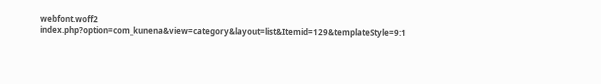webfont.woff2 index.php?option=com_kunena&view=category&layout=list&Itemid=129&templateStyle=9:1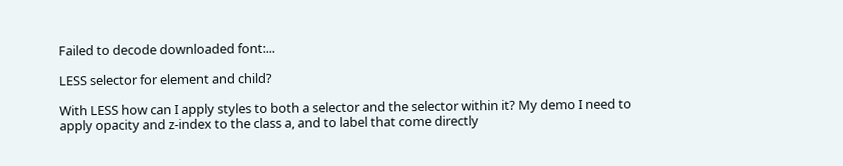Failed to decode downloaded font:...

LESS selector for element and child?

With LESS how can I apply styles to both a selector and the selector within it? My demo I need to apply opacity and z-index to the class a, and to label that come directly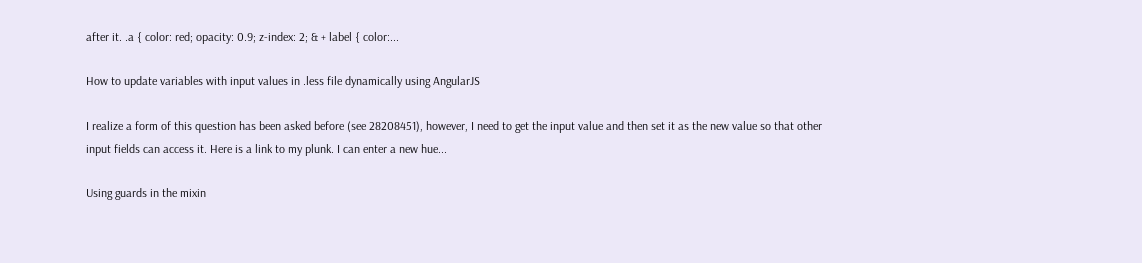after it. .a { color: red; opacity: 0.9; z-index: 2; & + label { color:...

How to update variables with input values in .less file dynamically using AngularJS

I realize a form of this question has been asked before (see 28208451), however, I need to get the input value and then set it as the new value so that other input fields can access it. Here is a link to my plunk. I can enter a new hue...

Using guards in the mixin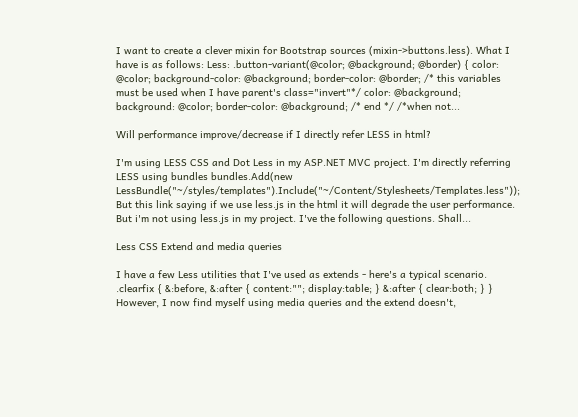I want to create a clever mixin for Bootstrap sources (mixin->buttons.less). What I have is as follows: Less: .button-variant(@color; @background; @border) { color: @color; background-color: @background; border-color: @border; /* this variables must be used when I have parent's class="invert"*/ color: @background; background: @color; border-color: @background; /* end */ /*when not...

Will performance improve/decrease if I directly refer LESS in html?

I'm using LESS CSS and Dot Less in my ASP.NET MVC project. I'm directly referring LESS using bundles bundles.Add(new LessBundle("~/styles/templates").Include("~/Content/Stylesheets/Templates.less")); But this link saying if we use less.js in the html it will degrade the user performance. But i'm not using less.js in my project. I've the following questions. Shall...

Less CSS Extend and media queries

I have a few Less utilities that I've used as extends - here's a typical scenario. .clearfix { &:before, &:after { content:""; display:table; } &:after { clear:both; } } However, I now find myself using media queries and the extend doesn't,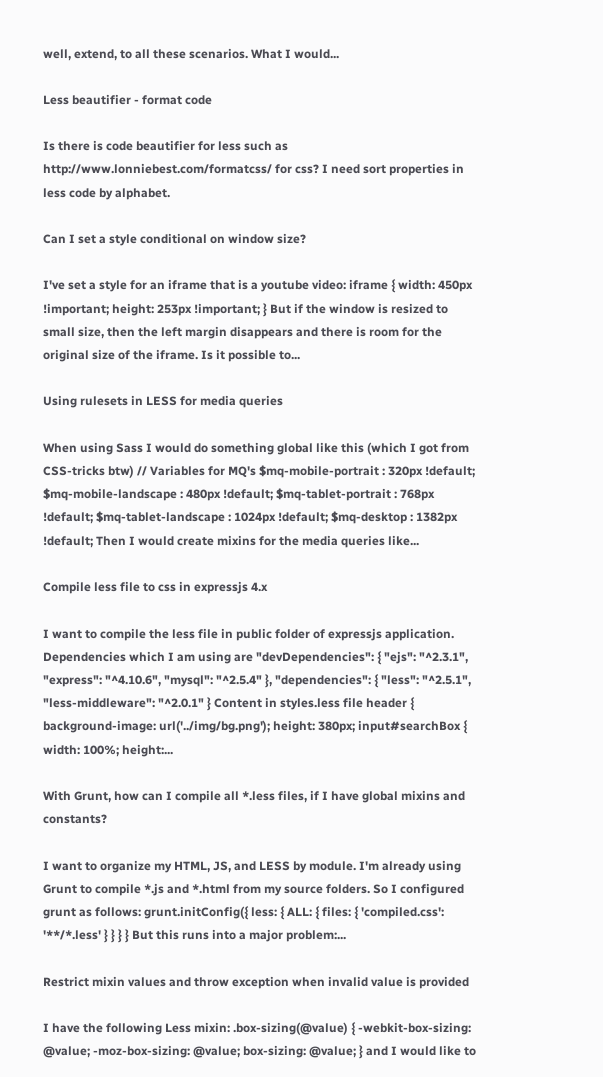well, extend, to all these scenarios. What I would...

Less beautifier - format code

Is there is code beautifier for less such as http://www.lonniebest.com/formatcss/ for css? I need sort properties in less code by alphabet.

Can I set a style conditional on window size?

I've set a style for an iframe that is a youtube video: iframe { width: 450px !important; height: 253px !important; } But if the window is resized to small size, then the left margin disappears and there is room for the original size of the iframe. Is it possible to...

Using rulesets in LESS for media queries

When using Sass I would do something global like this (which I got from CSS-tricks btw) // Variables for MQ's $mq-mobile-portrait : 320px !default; $mq-mobile-landscape : 480px !default; $mq-tablet-portrait : 768px !default; $mq-tablet-landscape : 1024px !default; $mq-desktop : 1382px !default; Then I would create mixins for the media queries like...

Compile less file to css in expressjs 4.x

I want to compile the less file in public folder of expressjs application. Dependencies which I am using are "devDependencies": { "ejs": "^2.3.1", "express": "^4.10.6", "mysql": "^2.5.4" }, "dependencies": { "less": "^2.5.1", "less-middleware": "^2.0.1" } Content in styles.less file header { background-image: url('../img/bg.png'); height: 380px; input#searchBox { width: 100%; height:...

With Grunt, how can I compile all *.less files, if I have global mixins and constants?

I want to organize my HTML, JS, and LESS by module. I'm already using Grunt to compile *.js and *.html from my source folders. So I configured grunt as follows: grunt.initConfig({ less: { ALL: { files: { 'compiled.css': '**/*.less' } } } } But this runs into a major problem:...

Restrict mixin values and throw exception when invalid value is provided

I have the following Less mixin: .box-sizing(@value) { -webkit-box-sizing: @value; -moz-box-sizing: @value; box-sizing: @value; } and I would like to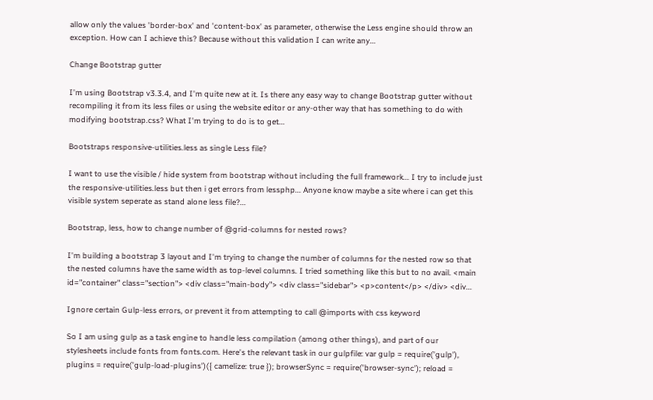allow only the values 'border-box' and 'content-box' as parameter, otherwise the Less engine should throw an exception. How can I achieve this? Because without this validation I can write any...

Change Bootstrap gutter

I'm using Bootstrap v3.3.4, and I'm quite new at it. Is there any easy way to change Bootstrap gutter without recompiling it from its less files or using the website editor or any-other way that has something to do with modifying bootstrap.css? What I'm trying to do is to get...

Bootstraps responsive-utilities.less as single Less file?

I want to use the visible / hide system from bootstrap without including the full framework... I try to include just the responsive-utilities.less but then i get errors from lessphp... Anyone know maybe a site where i can get this visible system seperate as stand alone less file?...

Bootstrap, less, how to change number of @grid-columns for nested rows?

I'm building a bootstrap 3 layout and I'm trying to change the number of columns for the nested row so that the nested columns have the same width as top-level columns. I tried something like this but to no avail. <main id="container" class="section"> <div class="main-body"> <div class="sidebar"> <p>content</p> </div> <div...

Ignore certain Gulp-less errors, or prevent it from attempting to call @imports with css keyword

So I am using gulp as a task engine to handle less compilation (among other things), and part of our stylesheets include fonts from fonts.com. Here's the relevant task in our gulpfile: var gulp = require('gulp'), plugins = require('gulp-load-plugins')({ camelize: true }); browserSync = require('browser-sync'); reload =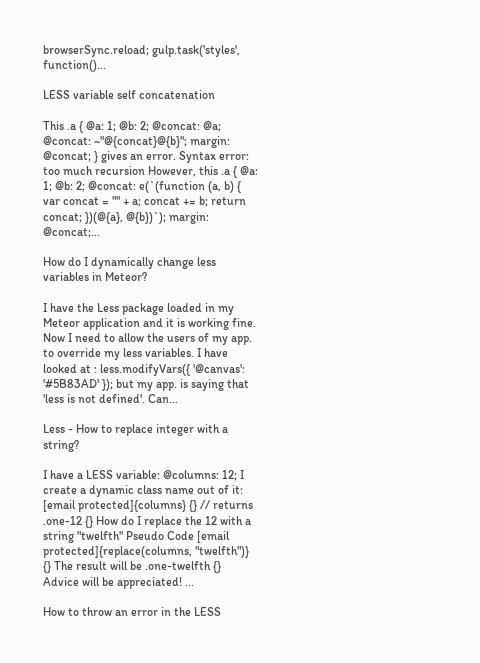browserSync.reload; gulp.task('styles', function()...

LESS variable self concatenation

This .a { @a: 1; @b: 2; @concat: @a; @concat: ~"@{concat}@{b}"; margin: @concat; } gives an error. Syntax error: too much recursion However, this .a { @a: 1; @b: 2; @concat: e(`(function (a, b) { var concat = "" + a; concat += b; return concat; })(@{a}, @{b})`); margin: @concat;...

How do I dynamically change less variables in Meteor?

I have the Less package loaded in my Meteor application and it is working fine. Now I need to allow the users of my app. to override my less variables. I have looked at : less.modifyVars({ '@canvas': '#5B83AD' }); but my app. is saying that 'less is not defined'. Can...

Less - How to replace integer with a string?

I have a LESS variable: @columns: 12; I create a dynamic class name out of it: [email protected]{columns} {} // returns .one-12 {} How do I replace the 12 with a string "twelfth" Pseudo Code [email protected]{replace(columns, "twelfth")} {} The result will be .one-twelfth {} Advice will be appreciated! ...

How to throw an error in the LESS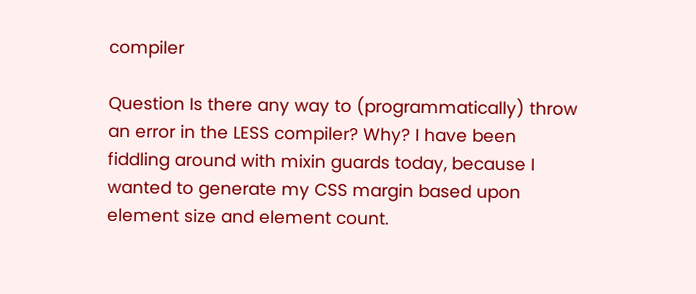compiler

Question Is there any way to (programmatically) throw an error in the LESS compiler? Why? I have been fiddling around with mixin guards today, because I wanted to generate my CSS margin based upon element size and element count.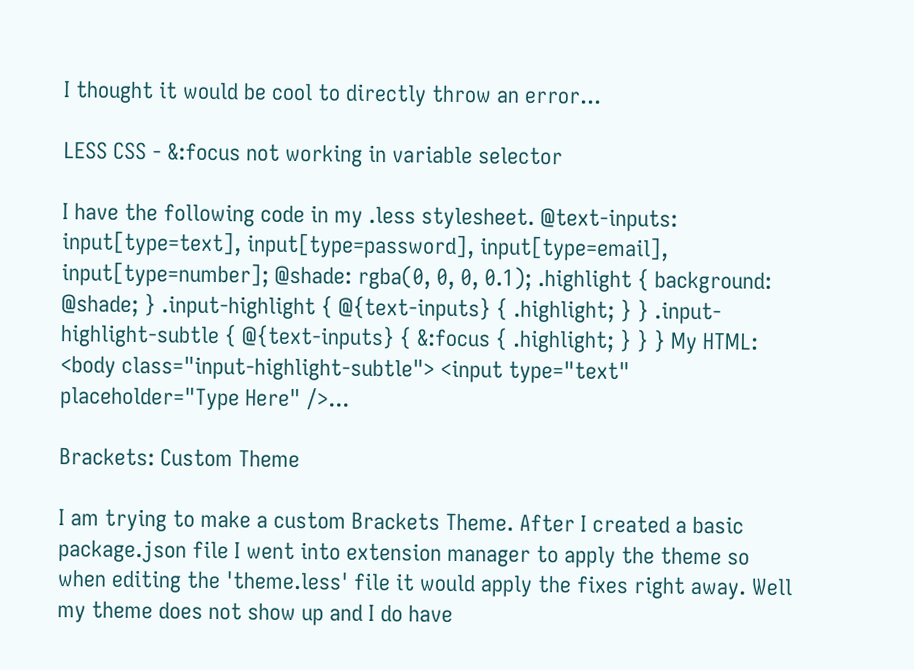I thought it would be cool to directly throw an error...

LESS CSS - &:focus not working in variable selector

I have the following code in my .less stylesheet. @text-inputs: input[type=text], input[type=password], input[type=email], input[type=number]; @shade: rgba(0, 0, 0, 0.1); .highlight { background: @shade; } .input-highlight { @{text-inputs} { .highlight; } } .input-highlight-subtle { @{text-inputs} { &:focus { .highlight; } } } My HTML: <body class="input-highlight-subtle"> <input type="text" placeholder="Type Here" />...

Brackets: Custom Theme

I am trying to make a custom Brackets Theme. After I created a basic package.json file I went into extension manager to apply the theme so when editing the 'theme.less' file it would apply the fixes right away. Well my theme does not show up and I do have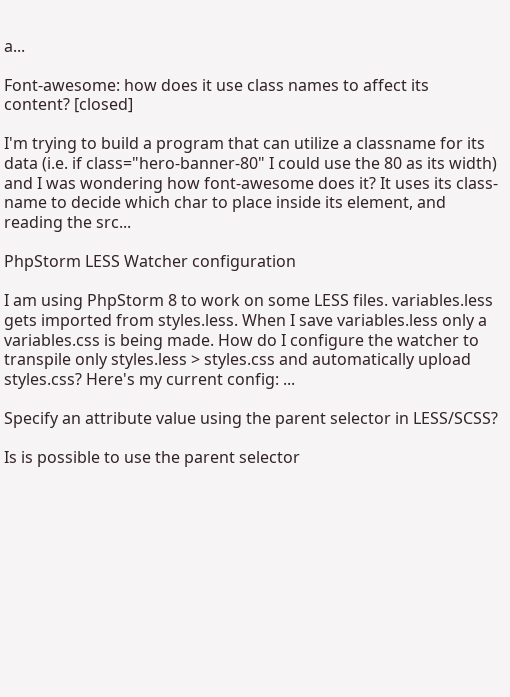a...

Font-awesome: how does it use class names to affect its content? [closed]

I'm trying to build a program that can utilize a classname for its data (i.e. if class="hero-banner-80" I could use the 80 as its width) and I was wondering how font-awesome does it? It uses its class-name to decide which char to place inside its element, and reading the src...

PhpStorm LESS Watcher configuration

I am using PhpStorm 8 to work on some LESS files. variables.less gets imported from styles.less. When I save variables.less only a variables.css is being made. How do I configure the watcher to transpile only styles.less > styles.css and automatically upload styles.css? Here's my current config: ...

Specify an attribute value using the parent selector in LESS/SCSS?

Is is possible to use the parent selector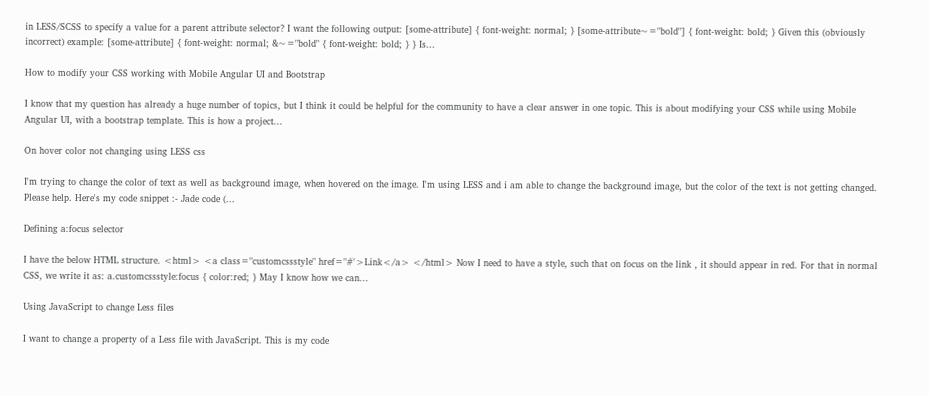in LESS/SCSS to specify a value for a parent attribute selector? I want the following output: [some-attribute] { font-weight: normal; } [some-attribute~="bold"] { font-weight: bold; } Given this (obviously incorrect) example: [some-attribute] { font-weight: normal; &~="bold" { font-weight: bold; } } Is...

How to modify your CSS working with Mobile Angular UI and Bootstrap

I know that my question has already a huge number of topics, but I think it could be helpful for the community to have a clear answer in one topic. This is about modifying your CSS while using Mobile Angular UI, with a bootstrap template. This is how a project...

On hover color not changing using LESS css

I'm trying to change the color of text as well as background image, when hovered on the image. I'm using LESS and i am able to change the background image, but the color of the text is not getting changed. Please help. Here's my code snippet :- Jade code (...

Defining a:focus selector

I have the below HTML structure. <html> <a class="customcssstyle" href="#'>Link</a> </html> Now I need to have a style, such that on focus on the link , it should appear in red. For that in normal CSS, we write it as: a.customcssstyle:focus { color:red; } May I know how we can...

Using JavaScript to change Less files

I want to change a property of a Less file with JavaScript. This is my code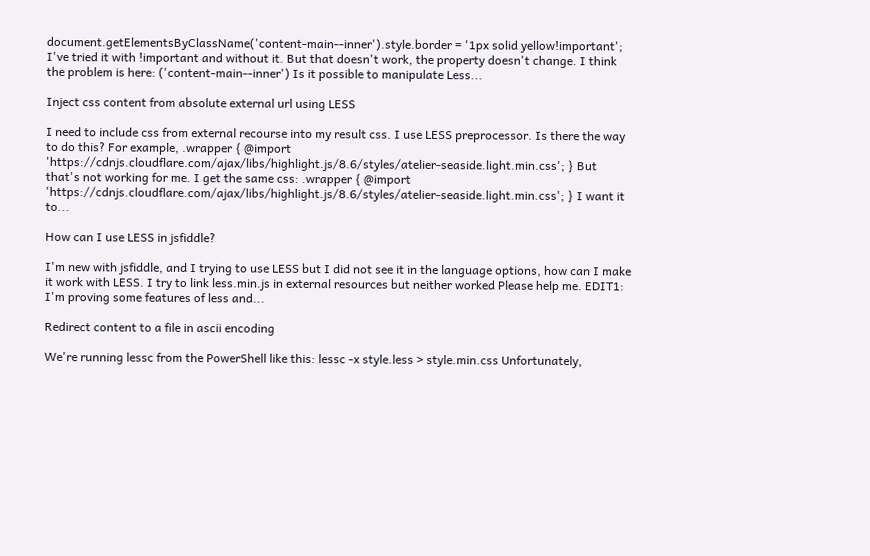document.getElementsByClassName('content-main--inner').style.border = '1px solid yellow!important'; I've tried it with !important and without it. But that doesn't work, the property doesn't change. I think the problem is here: ('content-main--inner') Is it possible to manipulate Less...

Inject css content from absolute external url using LESS

I need to include css from external recourse into my result css. I use LESS preprocessor. Is there the way to do this? For example, .wrapper { @import 'https://cdnjs.cloudflare.com/ajax/libs/highlight.js/8.6/styles/atelier-seaside.light.min.css'; } But that's not working for me. I get the same css: .wrapper { @import 'https://cdnjs.cloudflare.com/ajax/libs/highlight.js/8.6/styles/atelier-seaside.light.min.css'; } I want it to...

How can I use LESS in jsfiddle?

I'm new with jsfiddle, and I trying to use LESS but I did not see it in the language options, how can I make it work with LESS. I try to link less.min.js in external resources but neither worked Please help me. EDIT1: I'm proving some features of less and...

Redirect content to a file in ascii encoding

We're running lessc from the PowerShell like this: lessc -x style.less > style.min.css Unfortunately,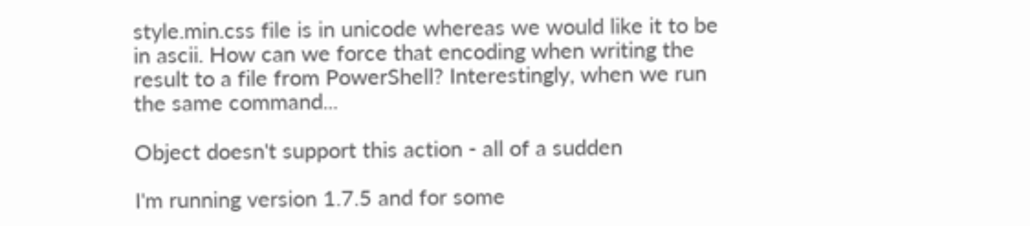style.min.css file is in unicode whereas we would like it to be in ascii. How can we force that encoding when writing the result to a file from PowerShell? Interestingly, when we run the same command...

Object doesn't support this action - all of a sudden

I'm running version 1.7.5 and for some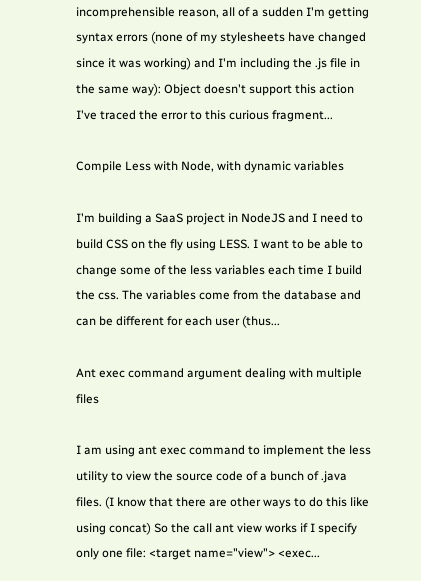incomprehensible reason, all of a sudden I'm getting syntax errors (none of my stylesheets have changed since it was working) and I'm including the .js file in the same way): Object doesn't support this action I've traced the error to this curious fragment...

Compile Less with Node, with dynamic variables

I'm building a SaaS project in NodeJS and I need to build CSS on the fly using LESS. I want to be able to change some of the less variables each time I build the css. The variables come from the database and can be different for each user (thus...

Ant exec command argument dealing with multiple files

I am using ant exec command to implement the less utility to view the source code of a bunch of .java files. (I know that there are other ways to do this like using concat) So the call ant view works if I specify only one file: <target name="view"> <exec...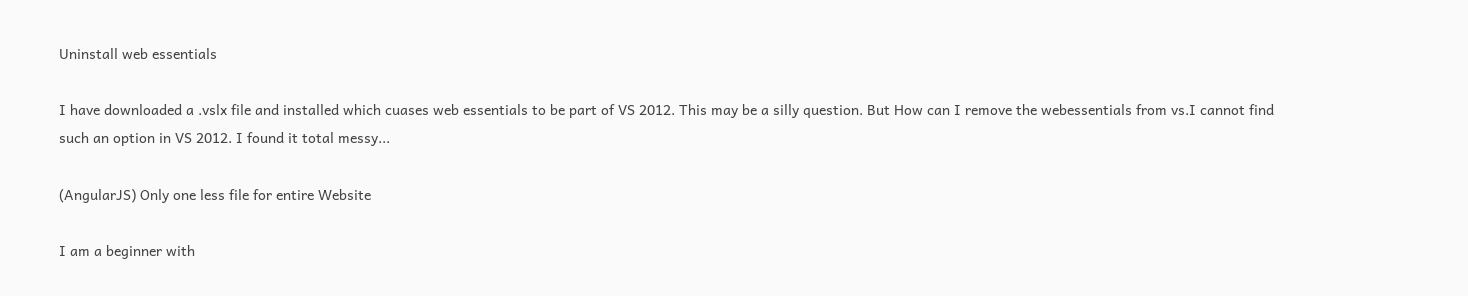Uninstall web essentials

I have downloaded a .vslx file and installed which cuases web essentials to be part of VS 2012. This may be a silly question. But How can I remove the webessentials from vs.I cannot find such an option in VS 2012. I found it total messy...

(AngularJS) Only one less file for entire Website

I am a beginner with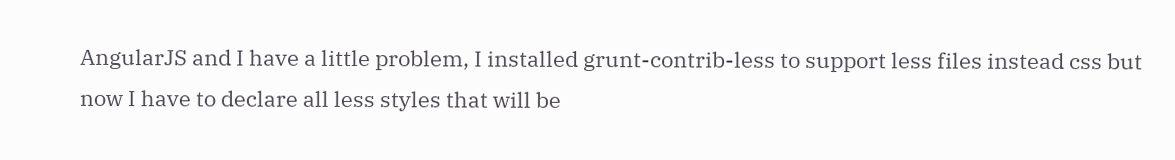AngularJS and I have a little problem, I installed grunt-contrib-less to support less files instead css but now I have to declare all less styles that will be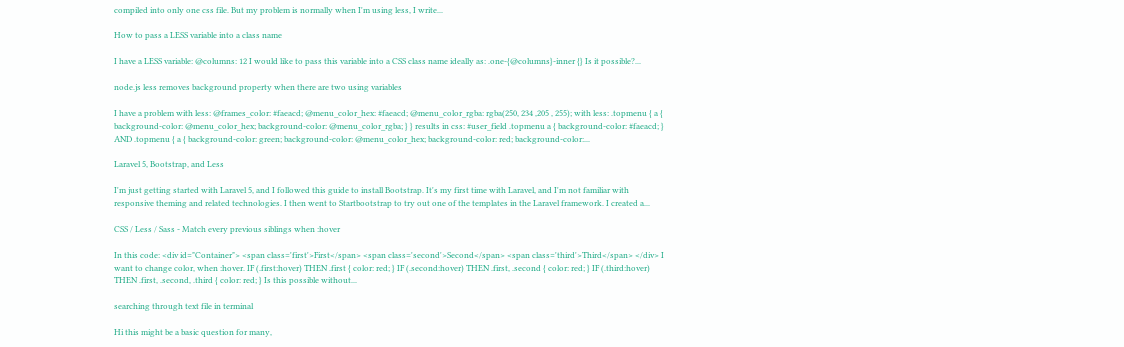compiled into only one css file. But my problem is normally when I'm using less, I write...

How to pass a LESS variable into a class name

I have a LESS variable: @columns: 12 I would like to pass this variable into a CSS class name ideally as: .one-{@columns}-inner {} Is it possible?...

node.js less removes background property when there are two using variables

I have a problem with less: @frames_color: #faeacd; @menu_color_hex: #faeacd; @menu_color_rgba: rgba(250, 234 ,205 , 255); with less: .topmenu { a { background-color: @menu_color_hex; background-color: @menu_color_rgba; } } results in css: #user_field .topmenu a { background-color: #faeacd; } AND .topmenu { a { background-color: green; background-color: @menu_color_hex; background-color: red; background-color:...

Laravel 5, Bootstrap, and Less

I'm just getting started with Laravel 5, and I followed this guide to install Bootstrap. It's my first time with Laravel, and I'm not familiar with responsive theming and related technologies. I then went to Startbootstrap to try out one of the templates in the Laravel framework. I created a...

CSS / Less / Sass - Match every previous siblings when :hover

In this code: <div id="Container"> <span class='first'>First</span> <span class='second'>Second</span> <span class='third'>Third</span> </div> I want to change color, when :hover. IF (.first:hover) THEN .first { color: red; } IF (.second:hover) THEN .first, .second { color: red; } IF (.third:hover) THEN .first, .second, .third { color: red; } Is this possible without...

searching through text file in terminal

Hi this might be a basic question for many,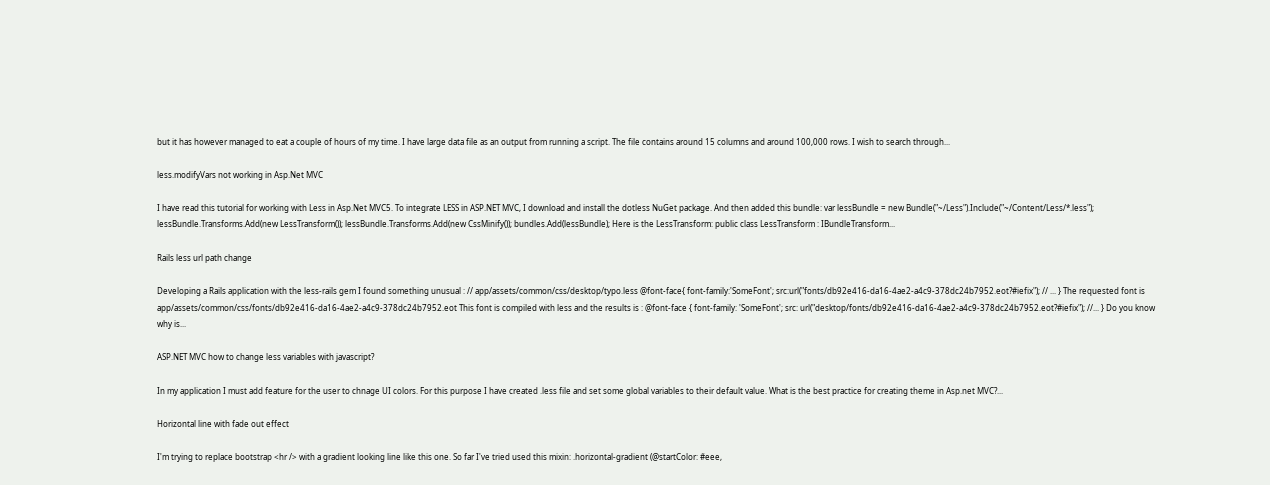but it has however managed to eat a couple of hours of my time. I have large data file as an output from running a script. The file contains around 15 columns and around 100,000 rows. I wish to search through...

less.modifyVars not working in Asp.Net MVC

I have read this tutorial for working with Less in Asp.Net MVC5. To integrate LESS in ASP.NET MVC, I download and install the dotless NuGet package. And then added this bundle: var lessBundle = new Bundle("~/Less").Include("~/Content/Less/*.less"); lessBundle.Transforms.Add(new LessTransform()); lessBundle.Transforms.Add(new CssMinify()); bundles.Add(lessBundle); Here is the LessTransform: public class LessTransform : IBundleTransform...

Rails less url path change

Developing a Rails application with the less-rails gem I found something unusual : // app/assets/common/css/desktop/typo.less @font-face{ font-family:'SomeFont'; src:url("fonts/db92e416-da16-4ae2-a4c9-378dc24b7952.eot?#iefix"); // ... } The requested font is app/assets/common/css/fonts/db92e416-da16-4ae2-a4c9-378dc24b7952.eot This font is compiled with less and the results is : @font-face { font-family: 'SomeFont'; src: url("desktop/fonts/db92e416-da16-4ae2-a4c9-378dc24b7952.eot?#iefix"); //... } Do you know why is...

ASP.NET MVC how to change less variables with javascript?

In my application I must add feature for the user to chnage UI colors. For this purpose I have created .less file and set some global variables to their default value. What is the best practice for creating theme in Asp.net MVC?...

Horizontal line with fade out effect

I'm trying to replace bootstrap <hr /> with a gradient looking line like this one. So far I've tried used this mixin: .horizontal-gradient (@startColor: #eee,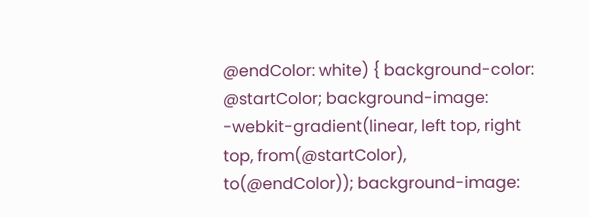@endColor: white) { background-color: @startColor; background-image: -webkit-gradient(linear, left top, right top, from(@startColor), to(@endColor)); background-image: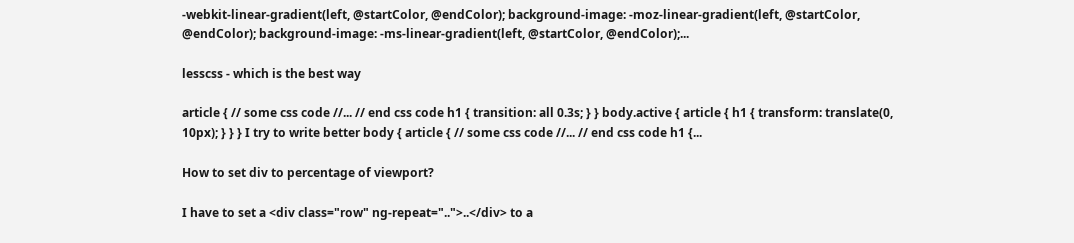-webkit-linear-gradient(left, @startColor, @endColor); background-image: -moz-linear-gradient(left, @startColor, @endColor); background-image: -ms-linear-gradient(left, @startColor, @endColor);...

lesscss - which is the best way

article { // some css code //... // end css code h1 { transition: all 0.3s; } } body.active { article { h1 { transform: translate(0, 10px); } } } I try to write better body { article { // some css code //... // end css code h1 {...

How to set div to percentage of viewport?

I have to set a <div class="row" ng-repeat="..">..</div> to a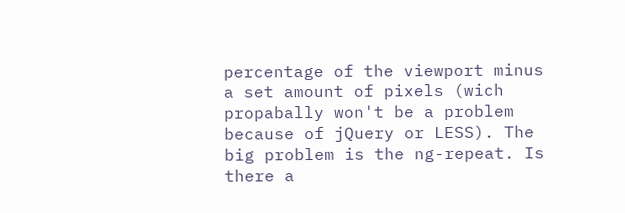percentage of the viewport minus a set amount of pixels (wich propabally won't be a problem because of jQuery or LESS). The big problem is the ng-repeat. Is there a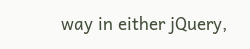way in either jQuery,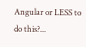Angular or LESS to do this?...